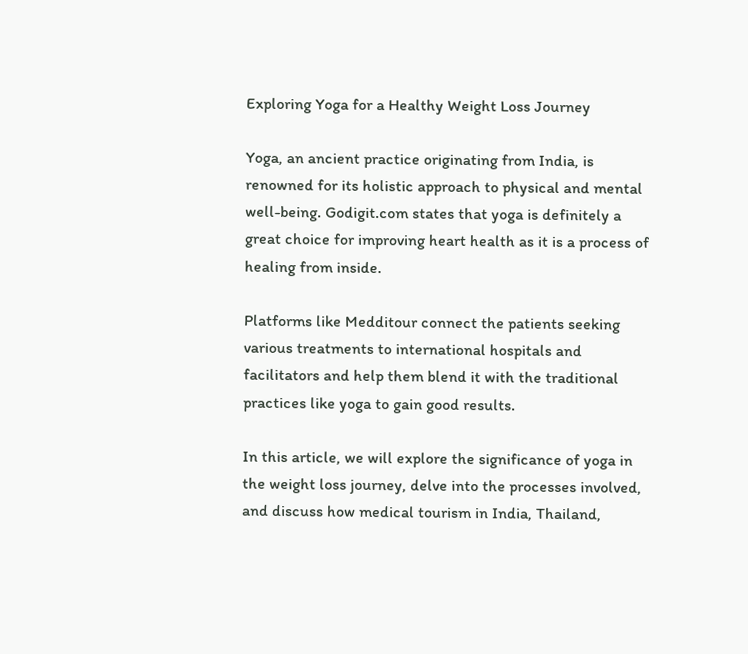Exploring Yoga for a Healthy Weight Loss Journey

Yoga, an ancient practice originating from India, is renowned for its holistic approach to physical and mental well-being. Godigit.com states that yoga is definitely a great choice for improving heart health as it is a process of healing from inside.

Platforms like Medditour connect the patients seeking various treatments to international hospitals and facilitators and help them blend it with the traditional practices like yoga to gain good results.

In this article, we will explore the significance of yoga in the weight loss journey, delve into the processes involved, and discuss how medical tourism in India, Thailand,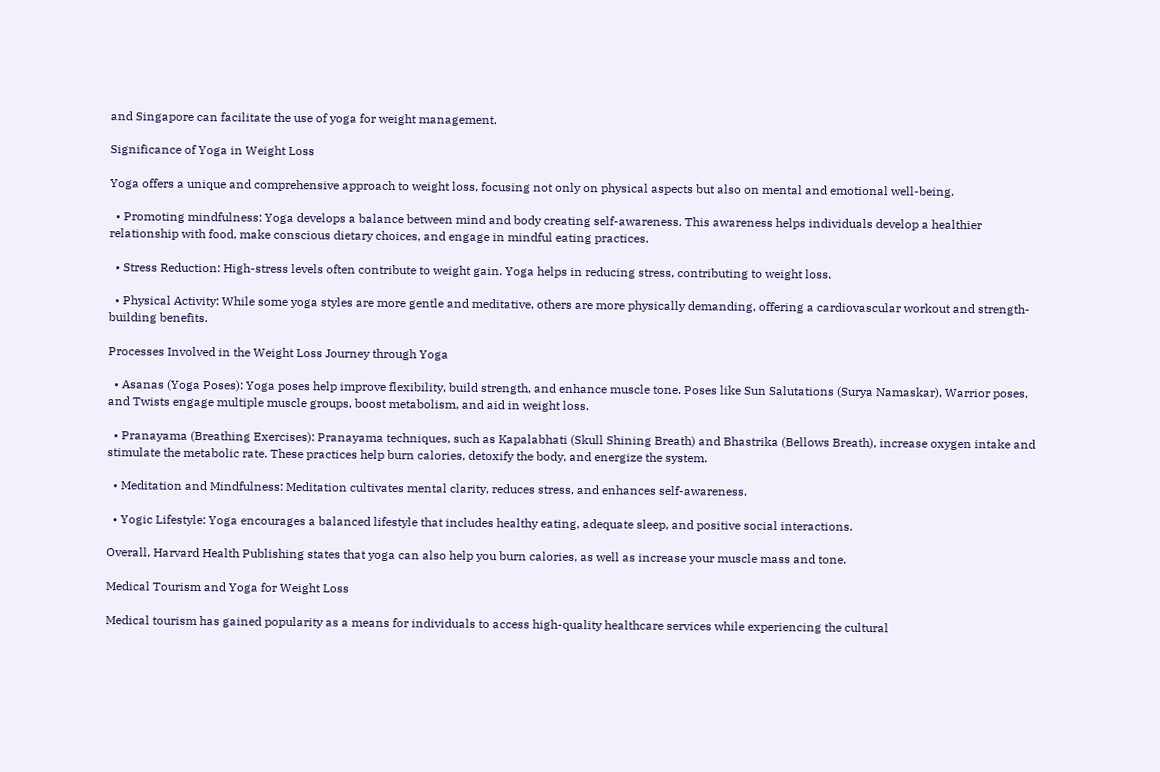and Singapore can facilitate the use of yoga for weight management.

Significance of Yoga in Weight Loss

Yoga offers a unique and comprehensive approach to weight loss, focusing not only on physical aspects but also on mental and emotional well-being.

  • Promoting mindfulness: Yoga develops a balance between mind and body creating self-awareness. This awareness helps individuals develop a healthier relationship with food, make conscious dietary choices, and engage in mindful eating practices.

  • Stress Reduction: High-stress levels often contribute to weight gain. Yoga helps in reducing stress, contributing to weight loss.

  • Physical Activity: While some yoga styles are more gentle and meditative, others are more physically demanding, offering a cardiovascular workout and strength-building benefits.

Processes Involved in the Weight Loss Journey through Yoga

  • Asanas (Yoga Poses): Yoga poses help improve flexibility, build strength, and enhance muscle tone. Poses like Sun Salutations (Surya Namaskar), Warrior poses, and Twists engage multiple muscle groups, boost metabolism, and aid in weight loss.

  • Pranayama (Breathing Exercises): Pranayama techniques, such as Kapalabhati (Skull Shining Breath) and Bhastrika (Bellows Breath), increase oxygen intake and stimulate the metabolic rate. These practices help burn calories, detoxify the body, and energize the system.

  • Meditation and Mindfulness: Meditation cultivates mental clarity, reduces stress, and enhances self-awareness.

  • Yogic Lifestyle: Yoga encourages a balanced lifestyle that includes healthy eating, adequate sleep, and positive social interactions.

Overall, Harvard Health Publishing states that yoga can also help you burn calories, as well as increase your muscle mass and tone.

Medical Tourism and Yoga for Weight Loss

Medical tourism has gained popularity as a means for individuals to access high-quality healthcare services while experiencing the cultural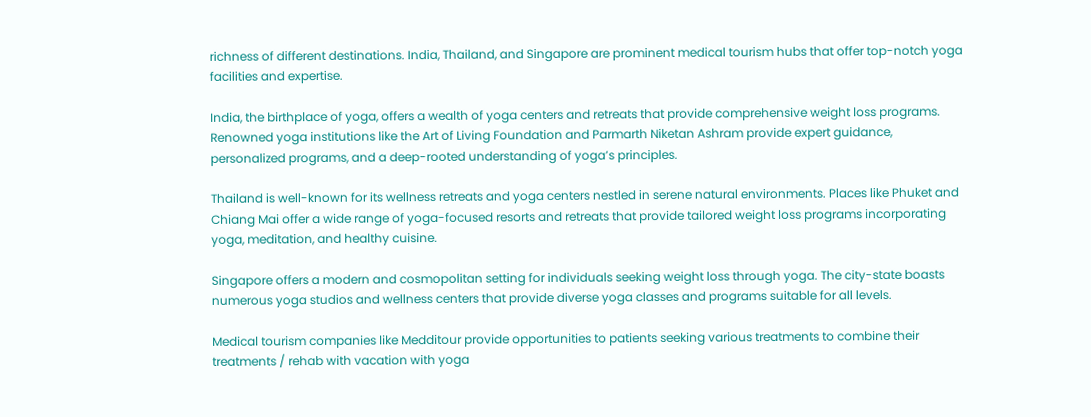richness of different destinations. India, Thailand, and Singapore are prominent medical tourism hubs that offer top-notch yoga facilities and expertise.

India, the birthplace of yoga, offers a wealth of yoga centers and retreats that provide comprehensive weight loss programs. Renowned yoga institutions like the Art of Living Foundation and Parmarth Niketan Ashram provide expert guidance, personalized programs, and a deep-rooted understanding of yoga’s principles.

Thailand is well-known for its wellness retreats and yoga centers nestled in serene natural environments. Places like Phuket and Chiang Mai offer a wide range of yoga-focused resorts and retreats that provide tailored weight loss programs incorporating yoga, meditation, and healthy cuisine.

Singapore offers a modern and cosmopolitan setting for individuals seeking weight loss through yoga. The city-state boasts numerous yoga studios and wellness centers that provide diverse yoga classes and programs suitable for all levels.

Medical tourism companies like Medditour provide opportunities to patients seeking various treatments to combine their treatments / rehab with vacation with yoga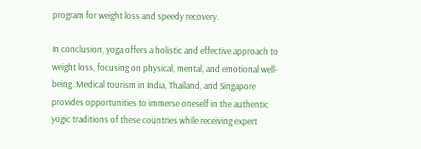program for weight loss and speedy recovery.

In conclusion, yoga offers a holistic and effective approach to weight loss, focusing on physical, mental, and emotional well-being. Medical tourism in India, Thailand, and Singapore provides opportunities to immerse oneself in the authentic yogic traditions of these countries while receiving expert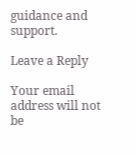guidance and support.

Leave a Reply

Your email address will not be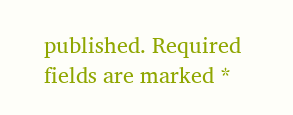published. Required fields are marked *